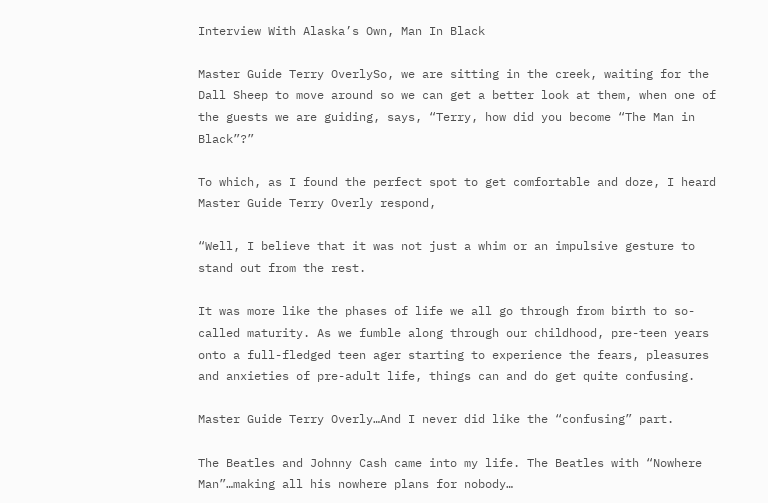Interview With Alaska’s Own, Man In Black

Master Guide Terry OverlySo, we are sitting in the creek, waiting for the Dall Sheep to move around so we can get a better look at them, when one of the guests we are guiding, says, “Terry, how did you become “The Man in Black”?”

To which, as I found the perfect spot to get comfortable and doze, I heard Master Guide Terry Overly respond,

“Well, I believe that it was not just a whim or an impulsive gesture to stand out from the rest.

It was more like the phases of life we all go through from birth to so-called maturity. As we fumble along through our childhood, pre-teen years onto a full-fledged teen ager starting to experience the fears, pleasures and anxieties of pre-adult life, things can and do get quite confusing.

Master Guide Terry Overly…And I never did like the “confusing” part.

The Beatles and Johnny Cash came into my life. The Beatles with “Nowhere Man”…making all his nowhere plans for nobody…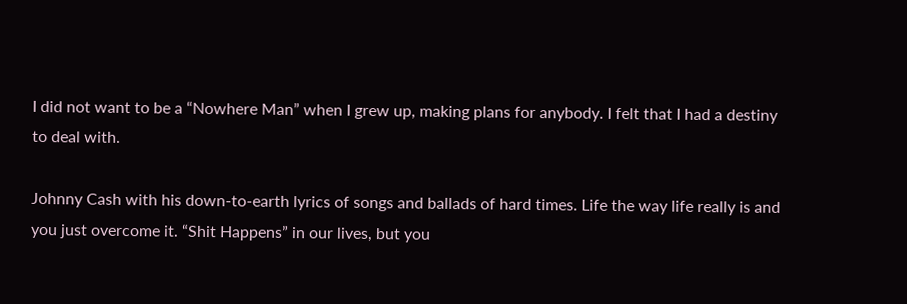I did not want to be a “Nowhere Man” when I grew up, making plans for anybody. I felt that I had a destiny to deal with.

Johnny Cash with his down-to-earth lyrics of songs and ballads of hard times. Life the way life really is and you just overcome it. “Shit Happens” in our lives, but you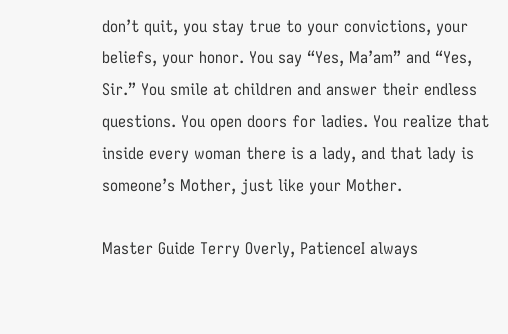don’t quit, you stay true to your convictions, your beliefs, your honor. You say “Yes, Ma’am” and “Yes, Sir.” You smile at children and answer their endless questions. You open doors for ladies. You realize that inside every woman there is a lady, and that lady is someone’s Mother, just like your Mother.

Master Guide Terry Overly, PatienceI always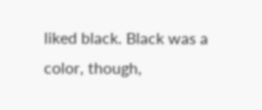liked black. Black was a color, though,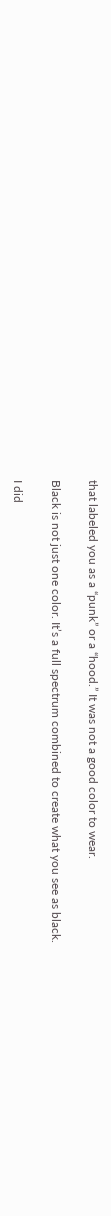that labeled you as a “punk” or a “hood.” It was not a good color to wear.

Black is not just one color. It’s a full spectrum combined to create what you see as black.

I did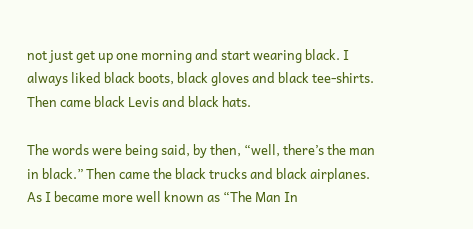not just get up one morning and start wearing black. I always liked black boots, black gloves and black tee-shirts. Then came black Levis and black hats.

The words were being said, by then, “well, there’s the man in black.” Then came the black trucks and black airplanes. As I became more well known as “The Man In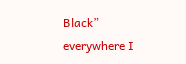Black” everywhere I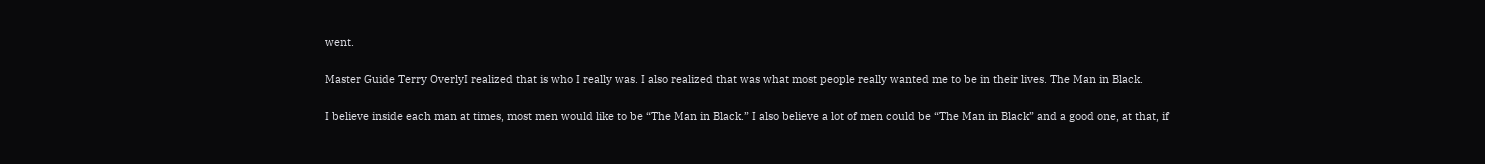went.

Master Guide Terry OverlyI realized that is who I really was. I also realized that was what most people really wanted me to be in their lives. The Man in Black.

I believe inside each man at times, most men would like to be “The Man in Black.” I also believe a lot of men could be “The Man in Black” and a good one, at that, if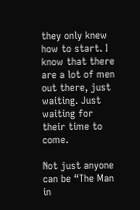they only knew how to start. I know that there are a lot of men out there, just waiting. Just waiting for their time to come.

Not just anyone can be “The Man in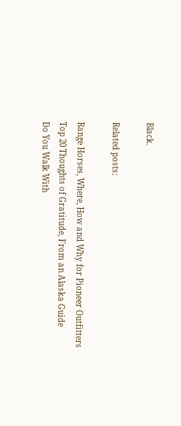Black.

Related posts:

Range Horses, Where, How and Why for Pioneer Outfitters
Top 20 Thoughts of Gratitude, From an Alaska Guide
Do You Walk With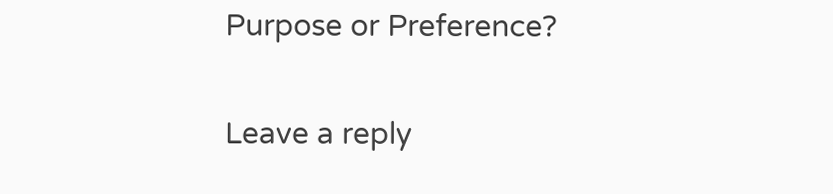Purpose or Preference?

Leave a reply